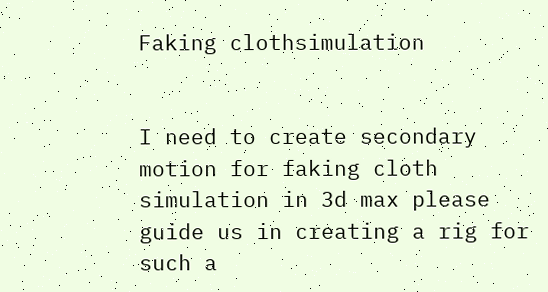Faking clothsimulation


I need to create secondary motion for faking cloth simulation in 3d max please guide us in creating a rig for such a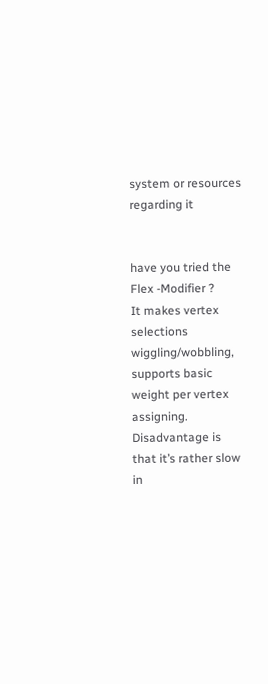system or resources regarding it


have you tried the Flex -Modifier ?
It makes vertex selections wiggling/wobbling, supports basic weight per vertex assigning. Disadvantage is that it’s rather slow in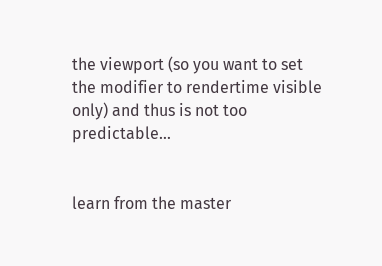the viewport (so you want to set the modifier to rendertime visible only) and thus is not too predictable…


learn from the master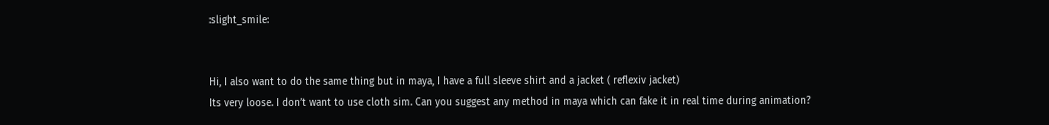:slight_smile:


Hi, I also want to do the same thing but in maya, I have a full sleeve shirt and a jacket ( reflexiv jacket)
Its very loose. I don’t want to use cloth sim. Can you suggest any method in maya which can fake it in real time during animation?